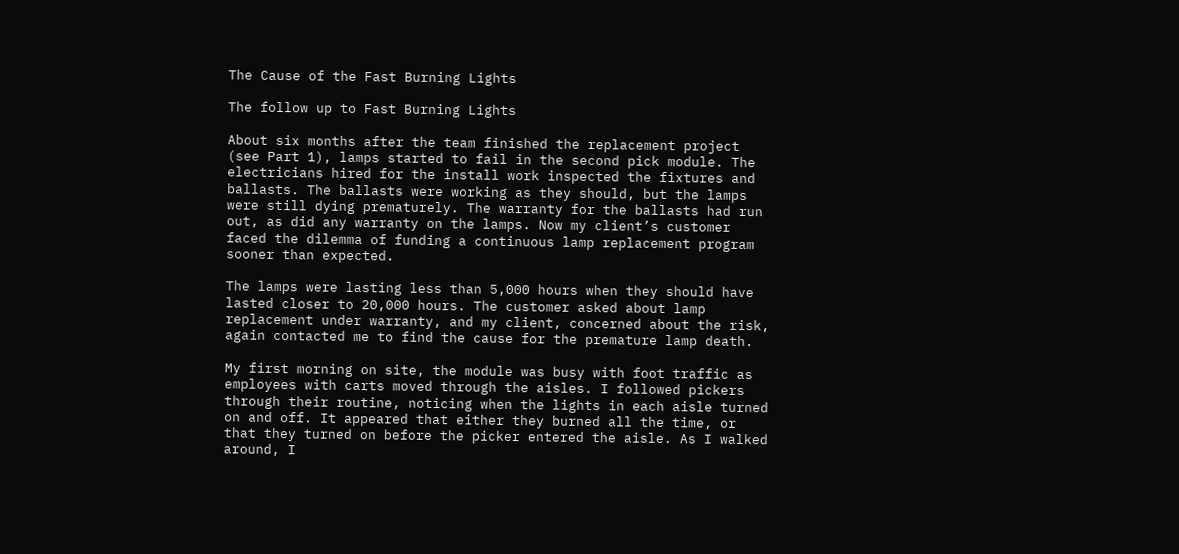The Cause of the Fast Burning Lights

The follow up to Fast Burning Lights

About six months after the team finished the replacement project (see Part 1), lamps started to fail in the second pick module. The electricians hired for the install work inspected the fixtures and ballasts. The ballasts were working as they should, but the lamps were still dying prematurely. The warranty for the ballasts had run out, as did any warranty on the lamps. Now my client’s customer faced the dilemma of funding a continuous lamp replacement program sooner than expected.

The lamps were lasting less than 5,000 hours when they should have lasted closer to 20,000 hours. The customer asked about lamp replacement under warranty, and my client, concerned about the risk, again contacted me to find the cause for the premature lamp death.

My first morning on site, the module was busy with foot traffic as employees with carts moved through the aisles. I followed pickers through their routine, noticing when the lights in each aisle turned on and off. It appeared that either they burned all the time, or that they turned on before the picker entered the aisle. As I walked around, I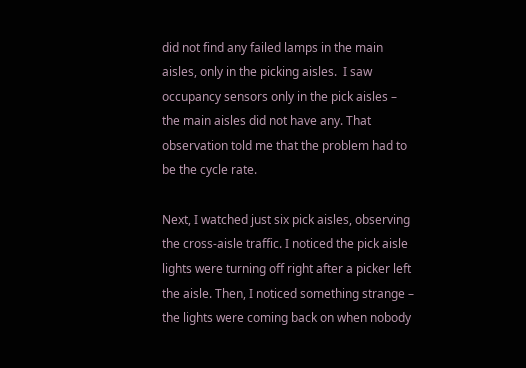did not find any failed lamps in the main aisles, only in the picking aisles.  I saw occupancy sensors only in the pick aisles – the main aisles did not have any. That observation told me that the problem had to be the cycle rate.

Next, I watched just six pick aisles, observing the cross-aisle traffic. I noticed the pick aisle lights were turning off right after a picker left the aisle. Then, I noticed something strange – the lights were coming back on when nobody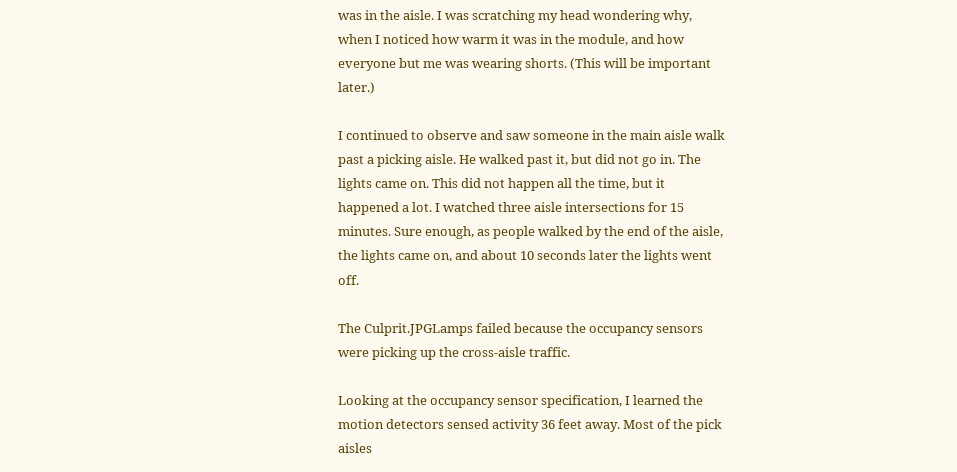was in the aisle. I was scratching my head wondering why, when I noticed how warm it was in the module, and how everyone but me was wearing shorts. (This will be important later.)

I continued to observe and saw someone in the main aisle walk past a picking aisle. He walked past it, but did not go in. The lights came on. This did not happen all the time, but it happened a lot. I watched three aisle intersections for 15 minutes. Sure enough, as people walked by the end of the aisle, the lights came on, and about 10 seconds later the lights went off.

The Culprit.JPGLamps failed because the occupancy sensors were picking up the cross-aisle traffic.

Looking at the occupancy sensor specification, I learned the motion detectors sensed activity 36 feet away. Most of the pick aisles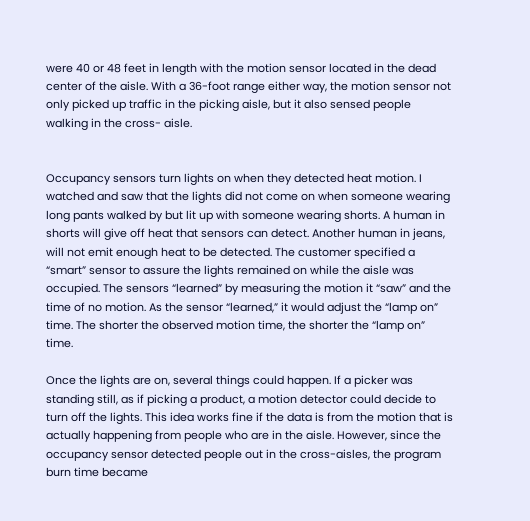were 40 or 48 feet in length with the motion sensor located in the dead center of the aisle. With a 36-foot range either way, the motion sensor not only picked up traffic in the picking aisle, but it also sensed people walking in the cross- aisle.


Occupancy sensors turn lights on when they detected heat motion. I watched and saw that the lights did not come on when someone wearing long pants walked by but lit up with someone wearing shorts. A human in shorts will give off heat that sensors can detect. Another human in jeans, will not emit enough heat to be detected. The customer specified a “smart” sensor to assure the lights remained on while the aisle was occupied. The sensors “learned” by measuring the motion it “saw” and the time of no motion. As the sensor “learned,” it would adjust the “lamp on” time. The shorter the observed motion time, the shorter the “lamp on” time.

Once the lights are on, several things could happen. If a picker was standing still, as if picking a product, a motion detector could decide to turn off the lights. This idea works fine if the data is from the motion that is actually happening from people who are in the aisle. However, since the occupancy sensor detected people out in the cross-aisles, the program burn time became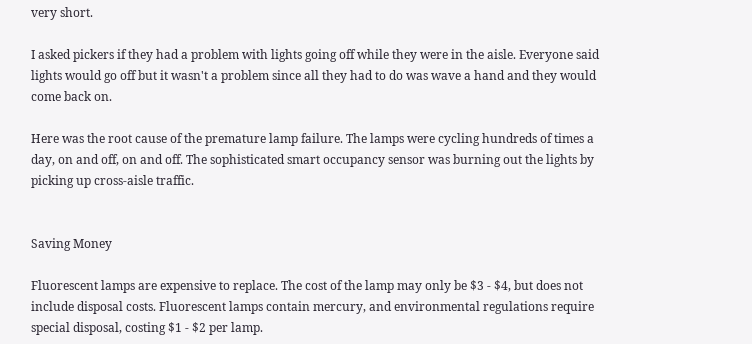very short.

I asked pickers if they had a problem with lights going off while they were in the aisle. Everyone said lights would go off but it wasn't a problem since all they had to do was wave a hand and they would come back on.

Here was the root cause of the premature lamp failure. The lamps were cycling hundreds of times a day, on and off, on and off. The sophisticated smart occupancy sensor was burning out the lights by picking up cross-aisle traffic.


Saving Money

Fluorescent lamps are expensive to replace. The cost of the lamp may only be $3 - $4, but does not include disposal costs. Fluorescent lamps contain mercury, and environmental regulations require special disposal, costing $1 - $2 per lamp.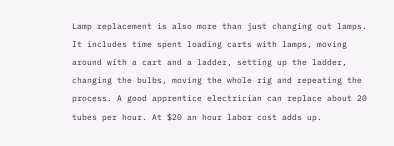Lamp replacement is also more than just changing out lamps. It includes time spent loading carts with lamps, moving around with a cart and a ladder, setting up the ladder, changing the bulbs, moving the whole rig and repeating the process. A good apprentice electrician can replace about 20 tubes per hour. At $20 an hour labor cost adds up.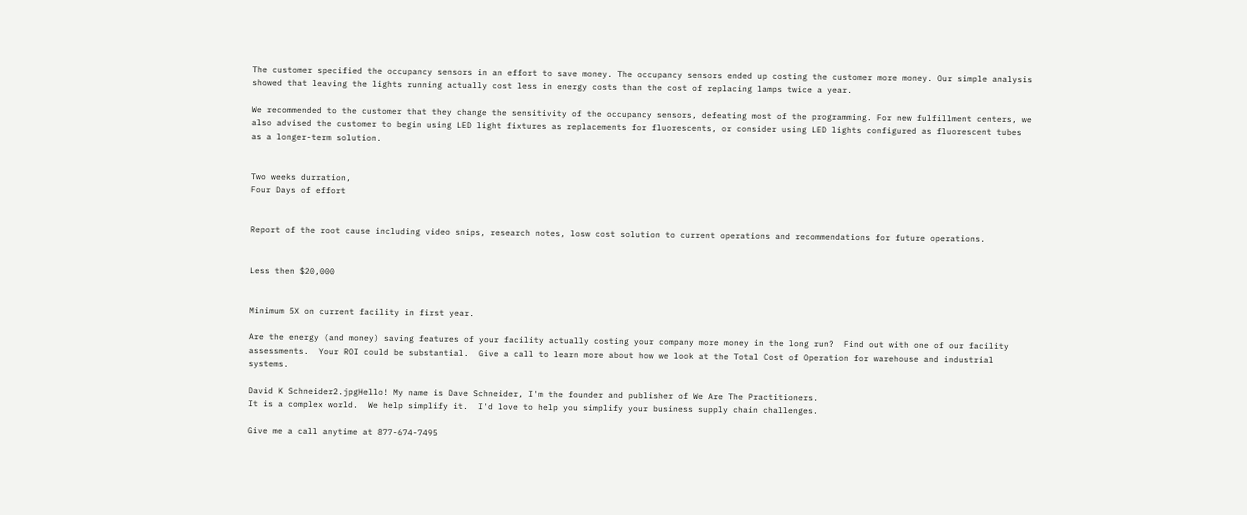The customer specified the occupancy sensors in an effort to save money. The occupancy sensors ended up costing the customer more money. Our simple analysis showed that leaving the lights running actually cost less in energy costs than the cost of replacing lamps twice a year.

We recommended to the customer that they change the sensitivity of the occupancy sensors, defeating most of the programming. For new fulfillment centers, we also advised the customer to begin using LED light fixtures as replacements for fluorescents, or consider using LED lights configured as fluorescent tubes as a longer-term solution.


Two weeks durration,
Four Days of effort


Report of the root cause including video snips, research notes, losw cost solution to current operations and recommendations for future operations.


Less then $20,000


Minimum 5X on current facility in first year.

Are the energy (and money) saving features of your facility actually costing your company more money in the long run?  Find out with one of our facility assessments.  Your ROI could be substantial.  Give a call to learn more about how we look at the Total Cost of Operation for warehouse and industrial systems.

David K Schneider2.jpgHello! My name is Dave Schneider, I'm the founder and publisher of We Are The Practitioners.
It is a complex world.  We help simplify it.  I'd love to help you simplify your business supply chain challenges.

Give me a call anytime at 877-674-7495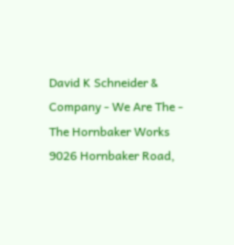David K Schneider & Company - We Are The - The Hornbaker Works
9026 Hornbaker Road,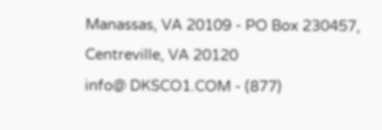Manassas, VA 20109 - PO Box 230457, Centreville, VA 20120
info@ DKSCO1.COM - (877)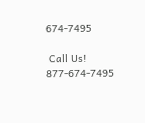674-7495

 Call Us! 877-674-7495